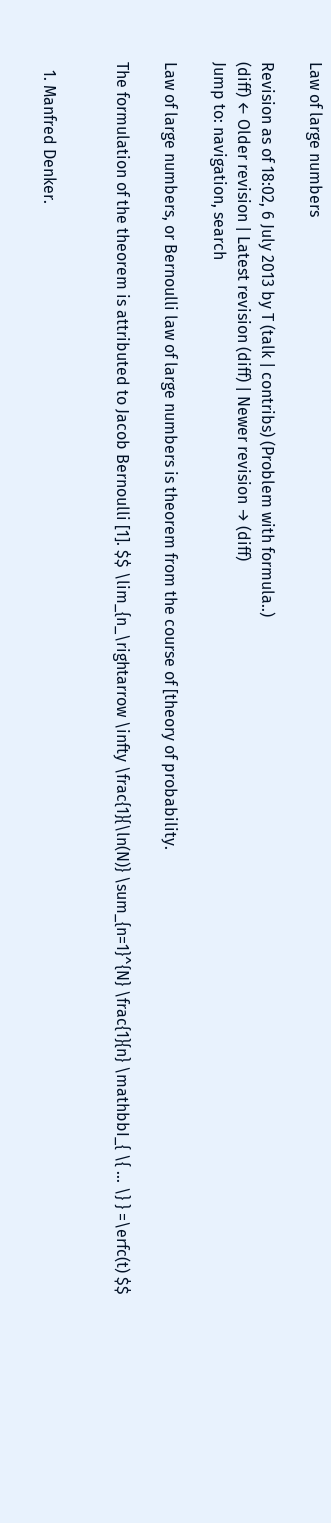Law of large numbers

Revision as of 18:02, 6 July 2013 by T (talk | contribs) (Problem with formula..)
(diff) ← Older revision | Latest revision (diff) | Newer revision → (diff)
Jump to: navigation, search

Law of large numbers, or Bernoulli law of large numbers is theorem from the course of [theory of probability.

The formulation of the theorem is attributed to Jacob Bernoulli [1]. $$ \lim_{n_\rightarrow \infty \frac{1}{\ln(N)} \sum_{n=1}^{N} \frac{1}{n} \mathbbI_{ \{ ... \} } =\erfc(t) $$


  1. Manfred Denker.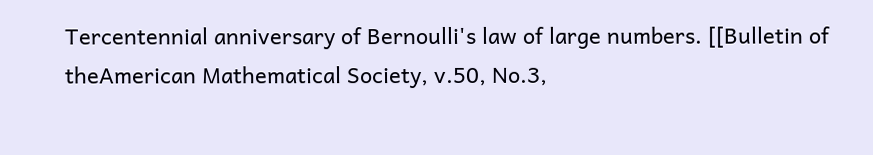Tercentennial anniversary of Bernoulli's law of large numbers. [[Bulletin of theAmerican Mathematical Society, v.50, No.3,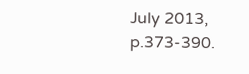July 2013, p.373-390.